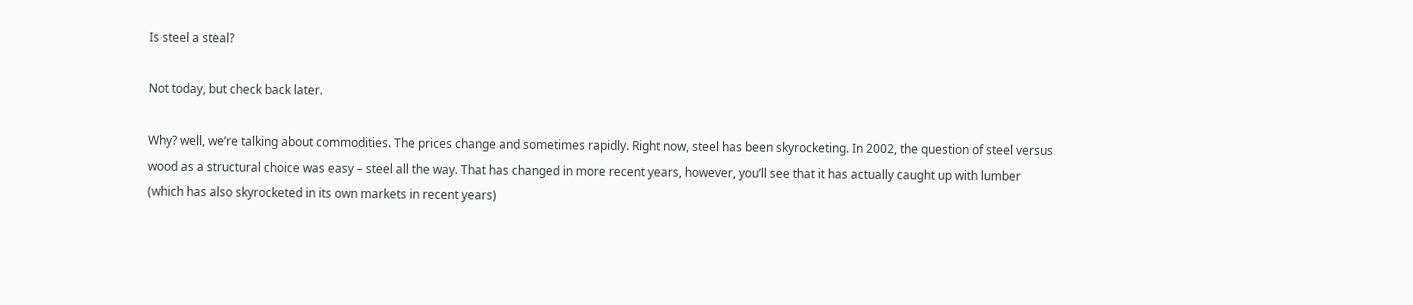Is steel a steal?

Not today, but check back later.

Why? well, we’re talking about commodities. The prices change and sometimes rapidly. Right now, steel has been skyrocketing. In 2002, the question of steel versus wood as a structural choice was easy – steel all the way. That has changed in more recent years, however, you’ll see that it has actually caught up with lumber (which has also skyrocketed in its own markets in recent years)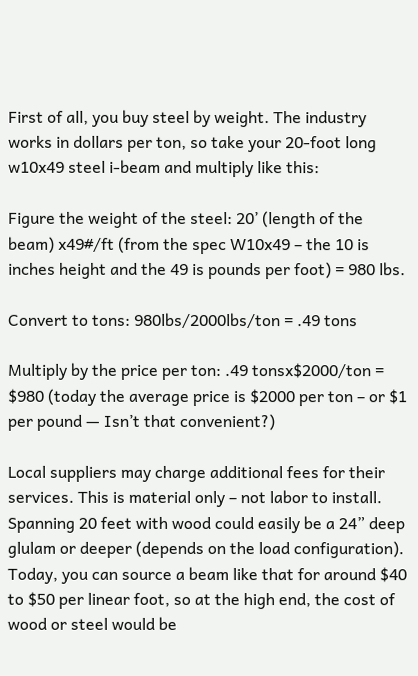First of all, you buy steel by weight. The industry works in dollars per ton, so take your 20-foot long w10x49 steel i-beam and multiply like this:

Figure the weight of the steel: 20’ (length of the beam) x49#/ft (from the spec W10x49 – the 10 is inches height and the 49 is pounds per foot) = 980 lbs.

Convert to tons: 980lbs/2000lbs/ton = .49 tons

Multiply by the price per ton: .49 tonsx$2000/ton = $980 (today the average price is $2000 per ton – or $1 per pound — Isn’t that convenient?)

Local suppliers may charge additional fees for their services. This is material only – not labor to install. Spanning 20 feet with wood could easily be a 24” deep glulam or deeper (depends on the load configuration). Today, you can source a beam like that for around $40 to $50 per linear foot, so at the high end, the cost of wood or steel would be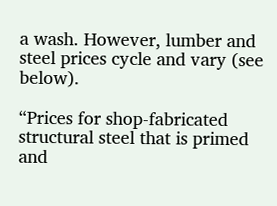a wash. However, lumber and steel prices cycle and vary (see below).

“Prices for shop-fabricated structural steel that is primed and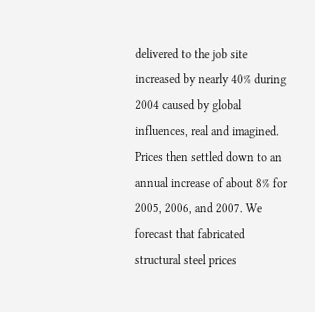delivered to the job site increased by nearly 40% during 2004 caused by global influences, real and imagined. Prices then settled down to an annual increase of about 8% for 2005, 2006, and 2007. We forecast that fabricated structural steel prices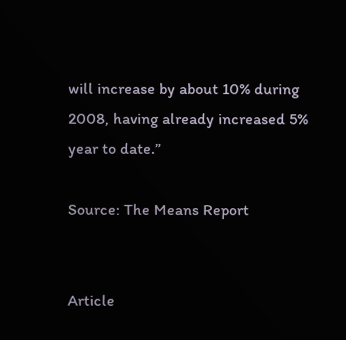will increase by about 10% during 2008, having already increased 5% year to date.”

Source: The Means Report


Article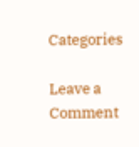Categories

Leave a Comment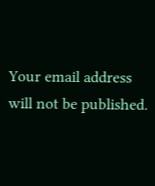Your email address will not be published.